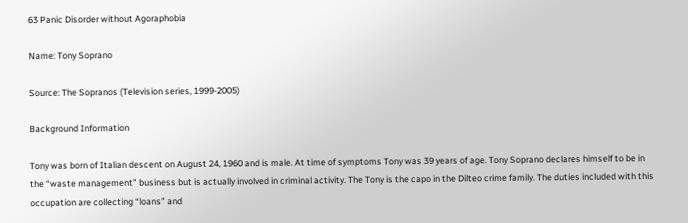63 Panic Disorder without Agoraphobia

Name: Tony Soprano

Source: The Sopranos (Television series, 1999-2005)

Background Information

Tony was born of Italian descent on August 24, 1960 and is male. At time of symptoms Tony was 39 years of age. Tony Soprano declares himself to be in the “waste management” business but is actually involved in criminal activity. The Tony is the capo in the Dilteo crime family. The duties included with this occupation are collecting “loans” and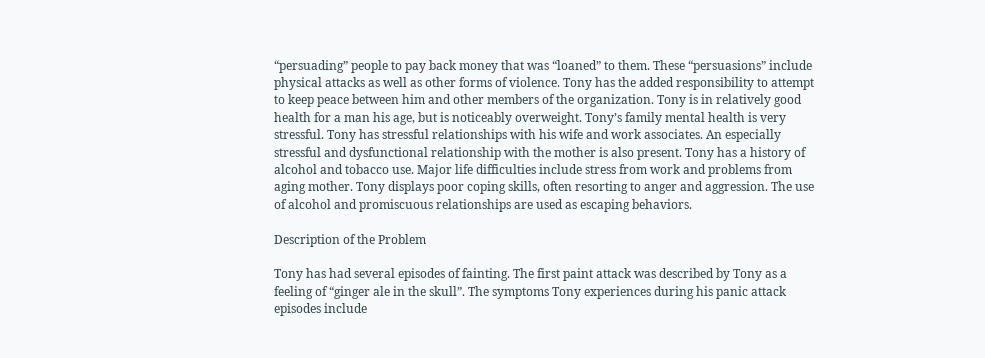“persuading” people to pay back money that was “loaned” to them. These “persuasions” include physical attacks as well as other forms of violence. Tony has the added responsibility to attempt to keep peace between him and other members of the organization. Tony is in relatively good health for a man his age, but is noticeably overweight. Tony’s family mental health is very stressful. Tony has stressful relationships with his wife and work associates. An especially stressful and dysfunctional relationship with the mother is also present. Tony has a history of alcohol and tobacco use. Major life difficulties include stress from work and problems from aging mother. Tony displays poor coping skills, often resorting to anger and aggression. The use of alcohol and promiscuous relationships are used as escaping behaviors.

Description of the Problem

Tony has had several episodes of fainting. The first paint attack was described by Tony as a feeling of “ginger ale in the skull”. The symptoms Tony experiences during his panic attack episodes include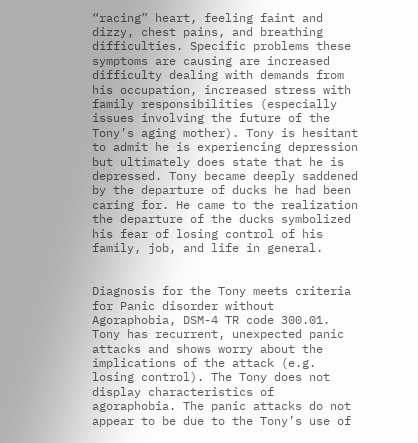“racing” heart, feeling faint and dizzy, chest pains, and breathing difficulties. Specific problems these symptoms are causing are increased difficulty dealing with demands from his occupation, increased stress with family responsibilities (especially issues involving the future of the Tony’s aging mother). Tony is hesitant to admit he is experiencing depression but ultimately does state that he is depressed. Tony became deeply saddened by the departure of ducks he had been caring for. He came to the realization the departure of the ducks symbolized his fear of losing control of his family, job, and life in general.


Diagnosis for the Tony meets criteria for Panic disorder without Agoraphobia, DSM-4 TR code 300.01. Tony has recurrent, unexpected panic attacks and shows worry about the implications of the attack (e.g. losing control). The Tony does not display characteristics of agoraphobia. The panic attacks do not appear to be due to the Tony’s use of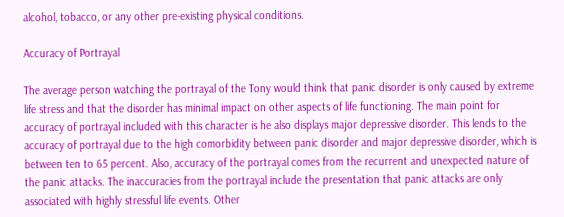alcohol, tobacco, or any other pre-existing physical conditions.

Accuracy of Portrayal

The average person watching the portrayal of the Tony would think that panic disorder is only caused by extreme life stress and that the disorder has minimal impact on other aspects of life functioning. The main point for accuracy of portrayal included with this character is he also displays major depressive disorder. This lends to the accuracy of portrayal due to the high comorbidity between panic disorder and major depressive disorder, which is between ten to 65 percent. Also, accuracy of the portrayal comes from the recurrent and unexpected nature of the panic attacks. The inaccuracies from the portrayal include the presentation that panic attacks are only associated with highly stressful life events. Other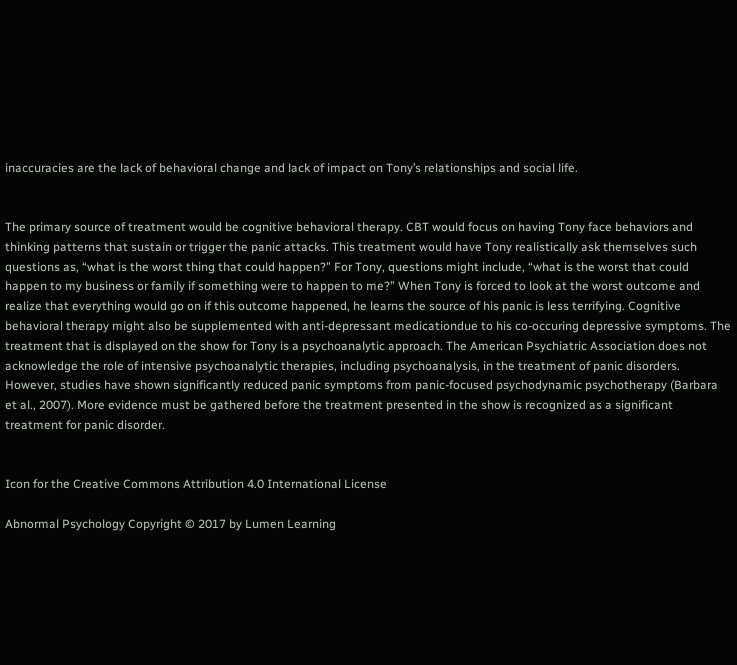inaccuracies are the lack of behavioral change and lack of impact on Tony’s relationships and social life.


The primary source of treatment would be cognitive behavioral therapy. CBT would focus on having Tony face behaviors and thinking patterns that sustain or trigger the panic attacks. This treatment would have Tony realistically ask themselves such questions as, “what is the worst thing that could happen?” For Tony, questions might include, “what is the worst that could happen to my business or family if something were to happen to me?” When Tony is forced to look at the worst outcome and realize that everything would go on if this outcome happened, he learns the source of his panic is less terrifying. Cognitive behavioral therapy might also be supplemented with anti-depressant medicationdue to his co-occuring depressive symptoms. The treatment that is displayed on the show for Tony is a psychoanalytic approach. The American Psychiatric Association does not acknowledge the role of intensive psychoanalytic therapies, including psychoanalysis, in the treatment of panic disorders. However, studies have shown significantly reduced panic symptoms from panic-focused psychodynamic psychotherapy (Barbara et al., 2007). More evidence must be gathered before the treatment presented in the show is recognized as a significant treatment for panic disorder.


Icon for the Creative Commons Attribution 4.0 International License

Abnormal Psychology Copyright © 2017 by Lumen Learning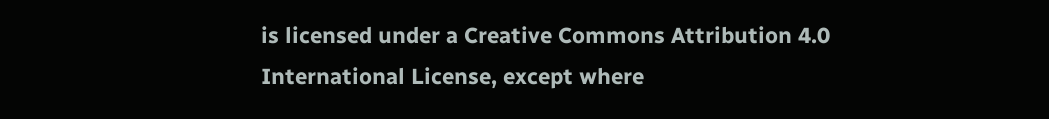is licensed under a Creative Commons Attribution 4.0 International License, except where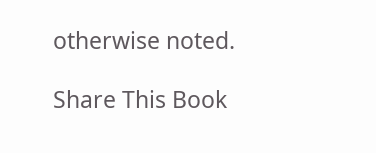otherwise noted.

Share This Book